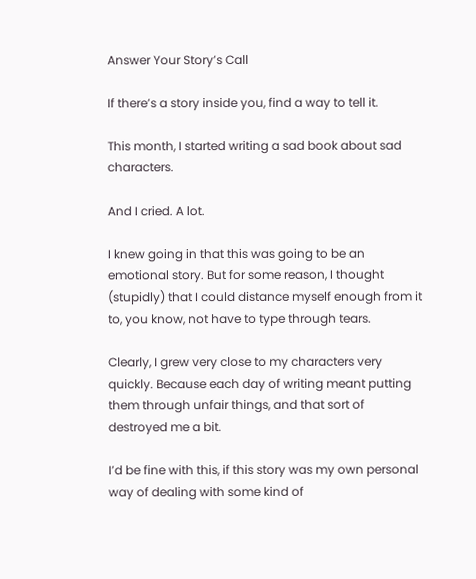Answer Your Story’s Call

If there’s a story inside you, find a way to tell it.

This month, I started writing a sad book about sad characters.

And I cried. A lot.

I knew going in that this was going to be an emotional story. But for some reason, I thought (stupidly) that I could distance myself enough from it to, you know, not have to type through tears.

Clearly, I grew very close to my characters very quickly. Because each day of writing meant putting them through unfair things, and that sort of destroyed me a bit.

I’d be fine with this, if this story was my own personal way of dealing with some kind of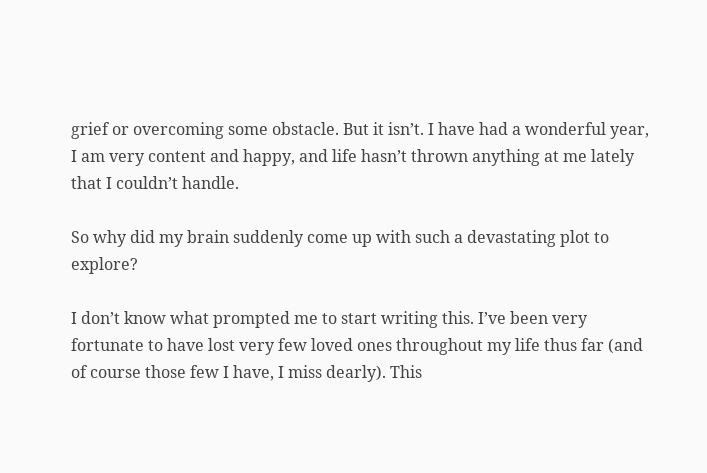grief or overcoming some obstacle. But it isn’t. I have had a wonderful year, I am very content and happy, and life hasn’t thrown anything at me lately that I couldn’t handle.

So why did my brain suddenly come up with such a devastating plot to explore?

I don’t know what prompted me to start writing this. I’ve been very fortunate to have lost very few loved ones throughout my life thus far (and of course those few I have, I miss dearly). This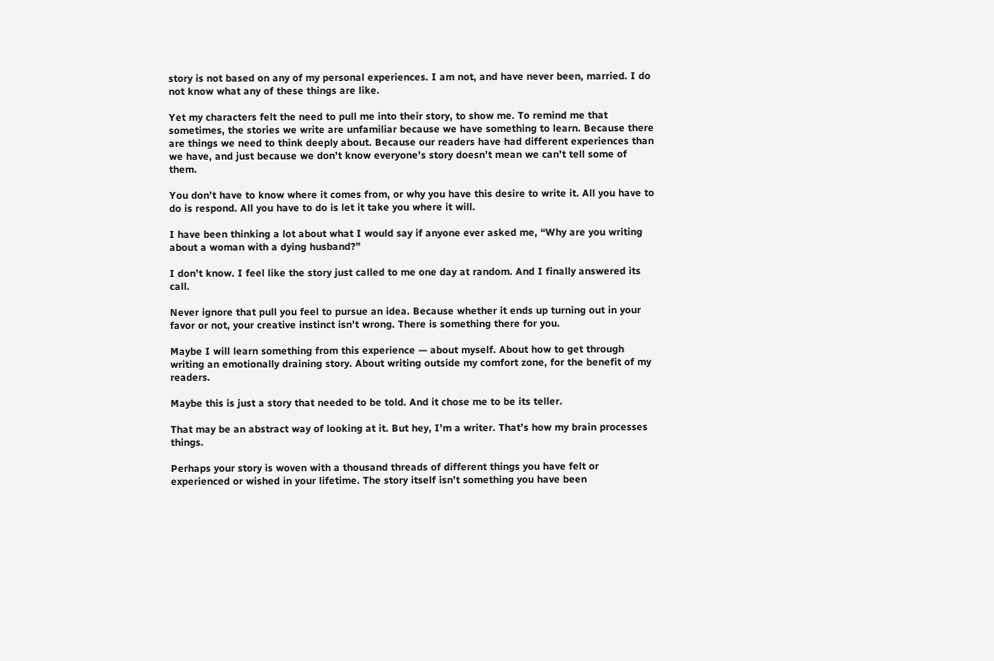story is not based on any of my personal experiences. I am not, and have never been, married. I do not know what any of these things are like.

Yet my characters felt the need to pull me into their story, to show me. To remind me that sometimes, the stories we write are unfamiliar because we have something to learn. Because there are things we need to think deeply about. Because our readers have had different experiences than we have, and just because we don’t know everyone’s story doesn’t mean we can’t tell some of them.

You don’t have to know where it comes from, or why you have this desire to write it. All you have to do is respond. All you have to do is let it take you where it will.

I have been thinking a lot about what I would say if anyone ever asked me, “Why are you writing about a woman with a dying husband?”

I don’t know. I feel like the story just called to me one day at random. And I finally answered its call.

Never ignore that pull you feel to pursue an idea. Because whether it ends up turning out in your favor or not, your creative instinct isn’t wrong. There is something there for you.

Maybe I will learn something from this experience — about myself. About how to get through writing an emotionally draining story. About writing outside my comfort zone, for the benefit of my readers.

Maybe this is just a story that needed to be told. And it chose me to be its teller.

That may be an abstract way of looking at it. But hey, I’m a writer. That’s how my brain processes things.

Perhaps your story is woven with a thousand threads of different things you have felt or experienced or wished in your lifetime. The story itself isn’t something you have been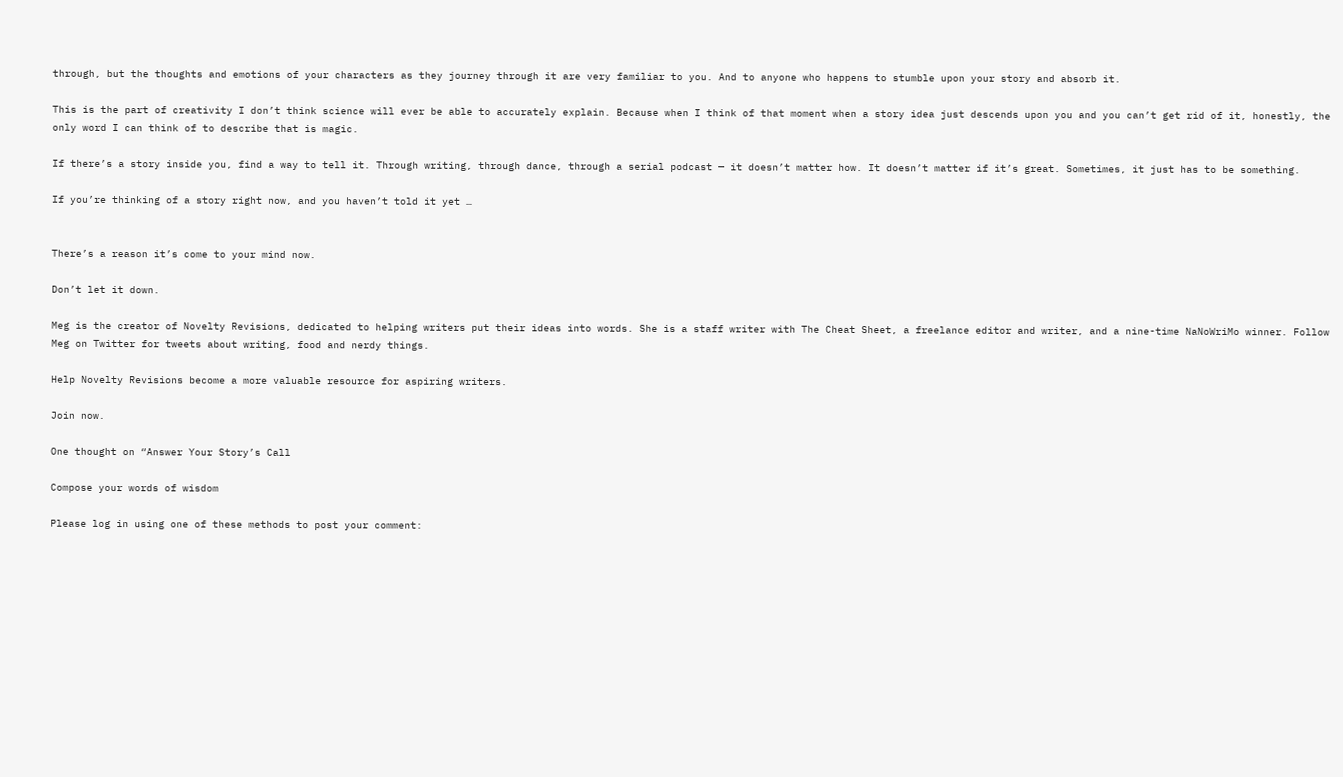through, but the thoughts and emotions of your characters as they journey through it are very familiar to you. And to anyone who happens to stumble upon your story and absorb it.

This is the part of creativity I don’t think science will ever be able to accurately explain. Because when I think of that moment when a story idea just descends upon you and you can’t get rid of it, honestly, the only word I can think of to describe that is magic.

If there’s a story inside you, find a way to tell it. Through writing, through dance, through a serial podcast — it doesn’t matter how. It doesn’t matter if it’s great. Sometimes, it just has to be something.

If you’re thinking of a story right now, and you haven’t told it yet …


There’s a reason it’s come to your mind now.

Don’t let it down.

Meg is the creator of Novelty Revisions, dedicated to helping writers put their ideas into words. She is a staff writer with The Cheat Sheet, a freelance editor and writer, and a nine-time NaNoWriMo winner. Follow Meg on Twitter for tweets about writing, food and nerdy things.

Help Novelty Revisions become a more valuable resource for aspiring writers.

Join now.

One thought on “Answer Your Story’s Call

Compose your words of wisdom

Please log in using one of these methods to post your comment: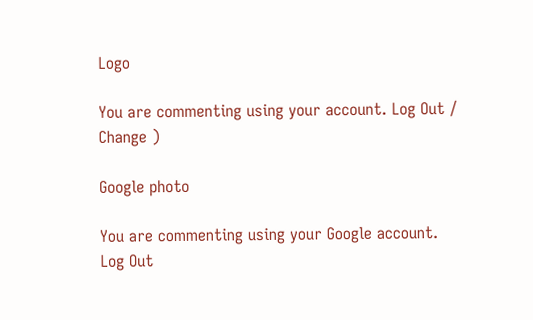Logo

You are commenting using your account. Log Out /  Change )

Google photo

You are commenting using your Google account. Log Out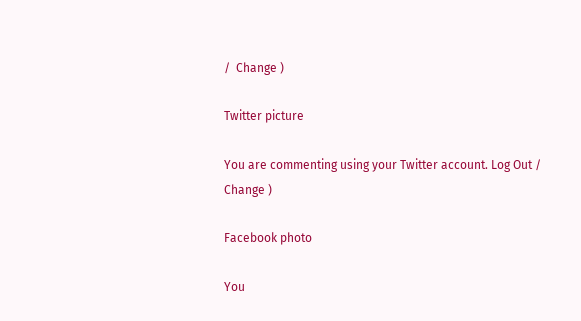/  Change )

Twitter picture

You are commenting using your Twitter account. Log Out /  Change )

Facebook photo

You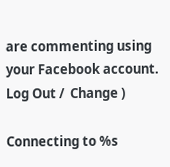are commenting using your Facebook account. Log Out /  Change )

Connecting to %s